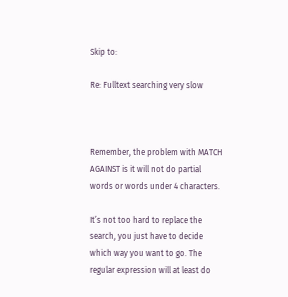Skip to:

Re: Fulltext searching very slow



Remember, the problem with MATCH AGAINST is it will not do partial words or words under 4 characters.

It’s not too hard to replace the search, you just have to decide which way you want to go. The regular expression will at least do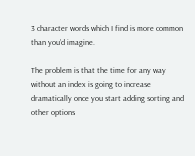3 character words which I find is more common than you’d imagine.

The problem is that the time for any way without an index is going to increase dramatically once you start adding sorting and other options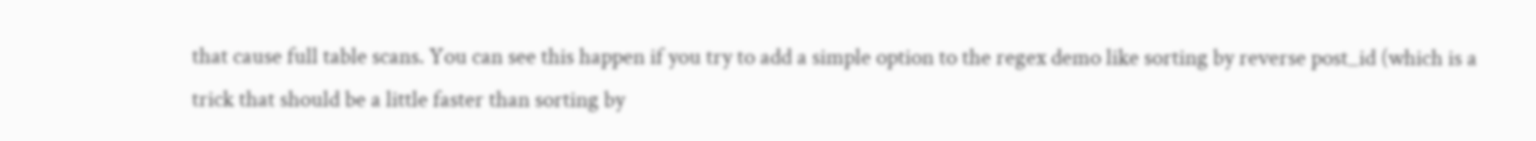that cause full table scans. You can see this happen if you try to add a simple option to the regex demo like sorting by reverse post_id (which is a trick that should be a little faster than sorting by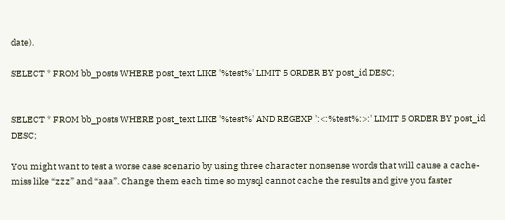date).

SELECT * FROM bb_posts WHERE post_text LIKE '%test%' LIMIT 5 ORDER BY post_id DESC;


SELECT * FROM bb_posts WHERE post_text LIKE '%test%' AND REGEXP ':<:%test%:>:' LIMIT 5 ORDER BY post_id DESC;

You might want to test a worse case scenario by using three character nonsense words that will cause a cache-miss like “zzz” and “aaa”. Change them each time so mysql cannot cache the results and give you faster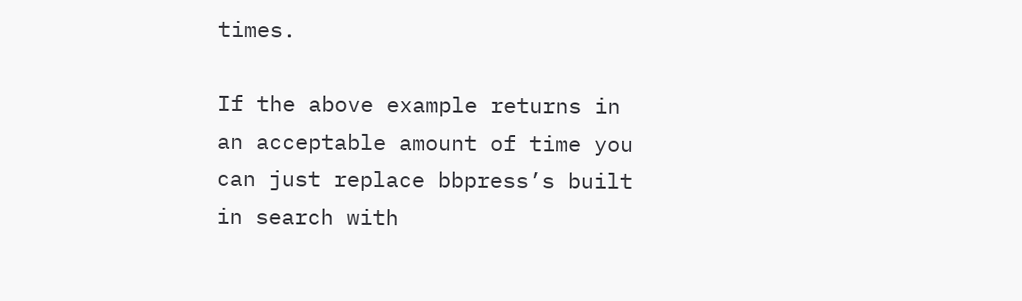times.

If the above example returns in an acceptable amount of time you can just replace bbpress’s built in search with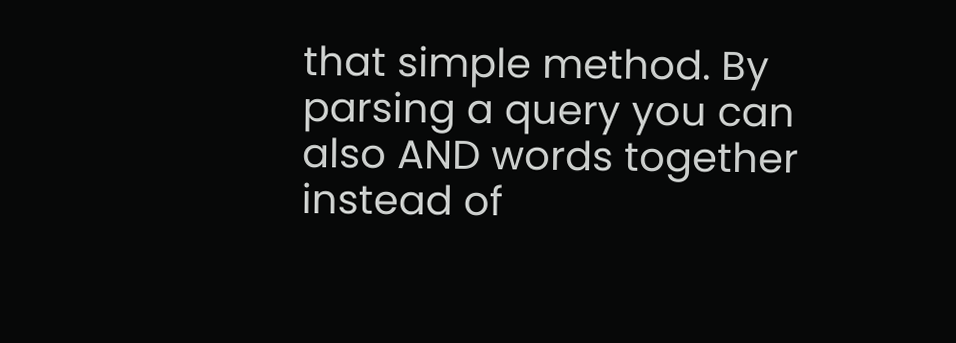that simple method. By parsing a query you can also AND words together instead of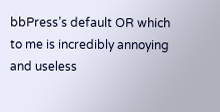bbPress’s default OR which to me is incredibly annoying and useless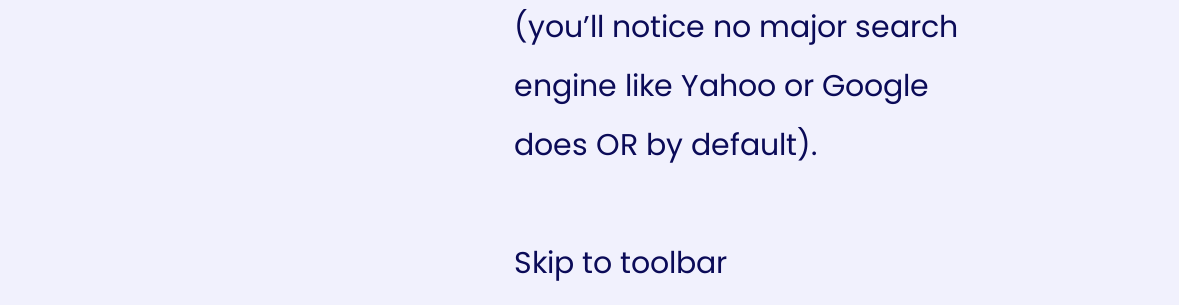(you’ll notice no major search engine like Yahoo or Google does OR by default).

Skip to toolbar